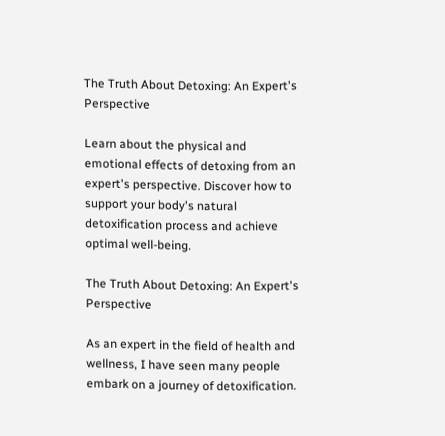The Truth About Detoxing: An Expert's Perspective

Learn about the physical and emotional effects of detoxing from an expert's perspective. Discover how to support your body's natural detoxification process and achieve optimal well-being.

The Truth About Detoxing: An Expert's Perspective

As an expert in the field of health and wellness, I have seen many people embark on a journey of detoxification.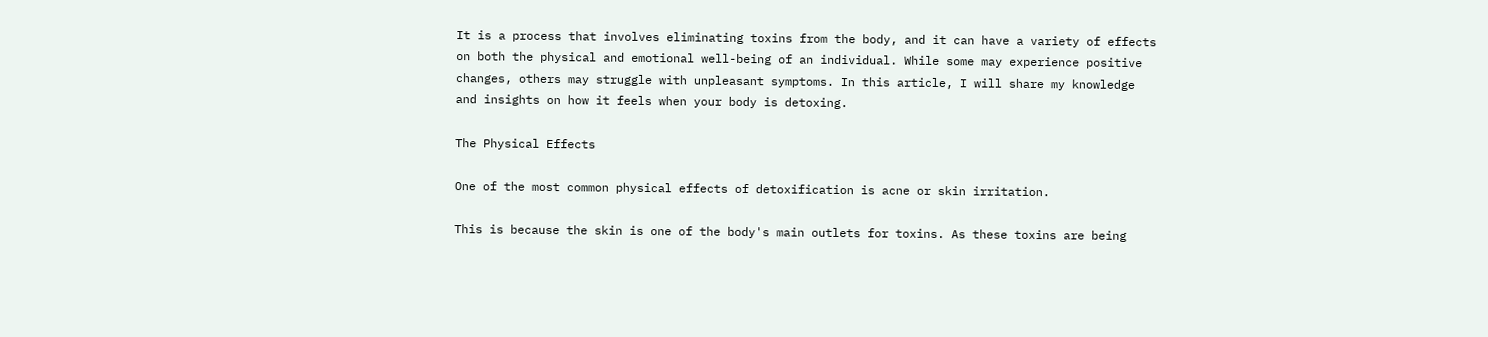It is a process that involves eliminating toxins from the body, and it can have a variety of effects on both the physical and emotional well-being of an individual. While some may experience positive changes, others may struggle with unpleasant symptoms. In this article, I will share my knowledge and insights on how it feels when your body is detoxing.

The Physical Effects

One of the most common physical effects of detoxification is acne or skin irritation.

This is because the skin is one of the body's main outlets for toxins. As these toxins are being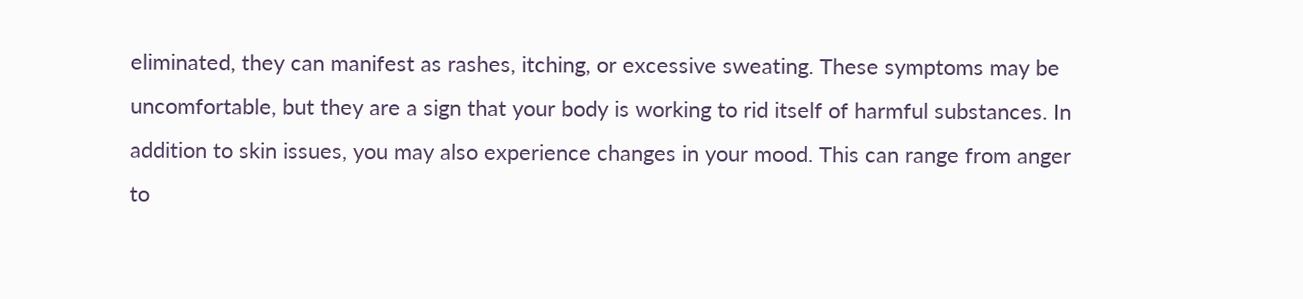eliminated, they can manifest as rashes, itching, or excessive sweating. These symptoms may be uncomfortable, but they are a sign that your body is working to rid itself of harmful substances. In addition to skin issues, you may also experience changes in your mood. This can range from anger to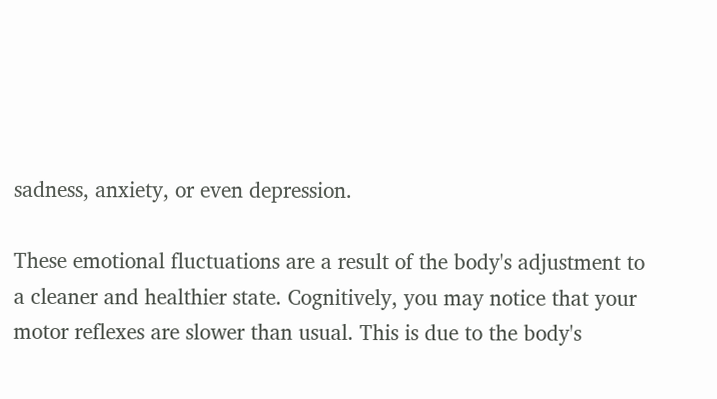sadness, anxiety, or even depression.

These emotional fluctuations are a result of the body's adjustment to a cleaner and healthier state. Cognitively, you may notice that your motor reflexes are slower than usual. This is due to the body's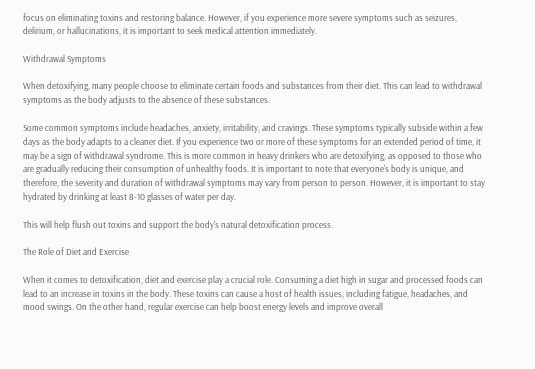focus on eliminating toxins and restoring balance. However, if you experience more severe symptoms such as seizures, delirium, or hallucinations, it is important to seek medical attention immediately.

Withdrawal Symptoms

When detoxifying, many people choose to eliminate certain foods and substances from their diet. This can lead to withdrawal symptoms as the body adjusts to the absence of these substances.

Some common symptoms include headaches, anxiety, irritability, and cravings. These symptoms typically subside within a few days as the body adapts to a cleaner diet. If you experience two or more of these symptoms for an extended period of time, it may be a sign of withdrawal syndrome. This is more common in heavy drinkers who are detoxifying, as opposed to those who are gradually reducing their consumption of unhealthy foods. It is important to note that everyone's body is unique, and therefore, the severity and duration of withdrawal symptoms may vary from person to person. However, it is important to stay hydrated by drinking at least 8-10 glasses of water per day.

This will help flush out toxins and support the body's natural detoxification process.

The Role of Diet and Exercise

When it comes to detoxification, diet and exercise play a crucial role. Consuming a diet high in sugar and processed foods can lead to an increase in toxins in the body. These toxins can cause a host of health issues, including fatigue, headaches, and mood swings. On the other hand, regular exercise can help boost energy levels and improve overall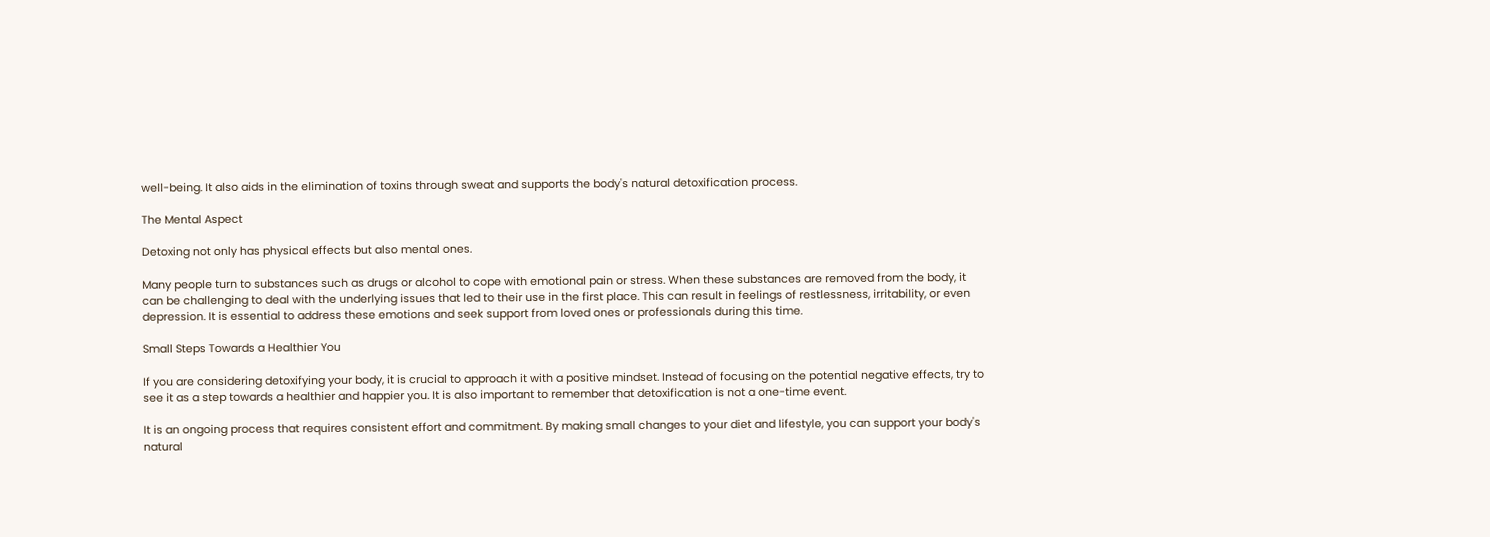well-being. It also aids in the elimination of toxins through sweat and supports the body's natural detoxification process.

The Mental Aspect

Detoxing not only has physical effects but also mental ones.

Many people turn to substances such as drugs or alcohol to cope with emotional pain or stress. When these substances are removed from the body, it can be challenging to deal with the underlying issues that led to their use in the first place. This can result in feelings of restlessness, irritability, or even depression. It is essential to address these emotions and seek support from loved ones or professionals during this time.

Small Steps Towards a Healthier You

If you are considering detoxifying your body, it is crucial to approach it with a positive mindset. Instead of focusing on the potential negative effects, try to see it as a step towards a healthier and happier you. It is also important to remember that detoxification is not a one-time event.

It is an ongoing process that requires consistent effort and commitment. By making small changes to your diet and lifestyle, you can support your body's natural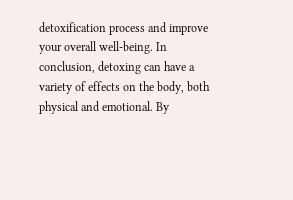detoxification process and improve your overall well-being. In conclusion, detoxing can have a variety of effects on the body, both physical and emotional. By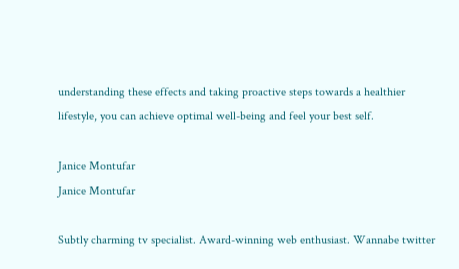understanding these effects and taking proactive steps towards a healthier lifestyle, you can achieve optimal well-being and feel your best self.

Janice Montufar
Janice Montufar

Subtly charming tv specialist. Award-winning web enthusiast. Wannabe twitter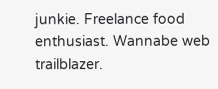junkie. Freelance food enthusiast. Wannabe web trailblazer.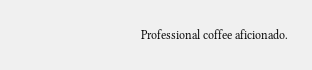Professional coffee aficionado.